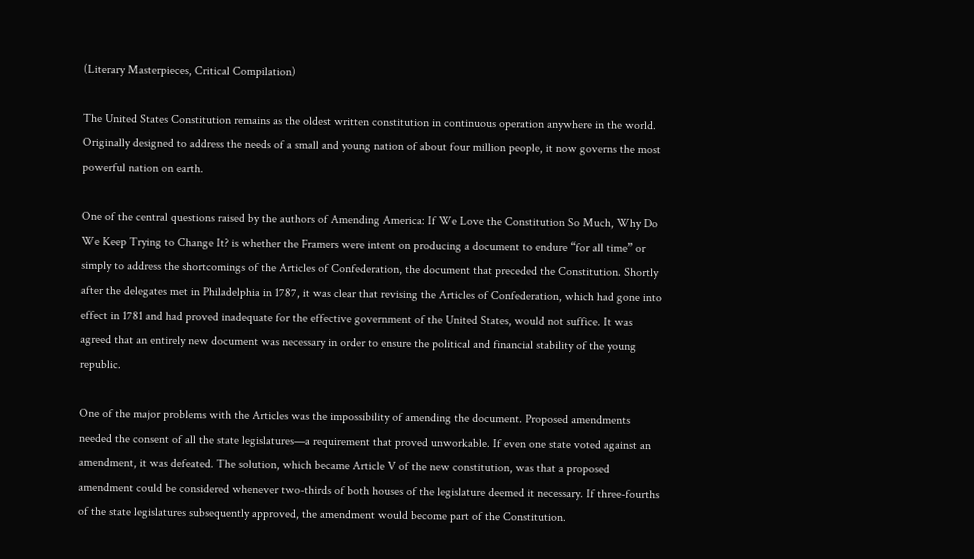(Literary Masterpieces, Critical Compilation)

The United States Constitution remains as the oldest written constitution in continuous operation anywhere in the world. Originally designed to address the needs of a small and young nation of about four million people, it now governs the most powerful nation on earth.

One of the central questions raised by the authors of Amending America: If We Love the Constitution So Much, Why Do We Keep Trying to Change It? is whether the Framers were intent on producing a document to endure “for all time” or simply to address the shortcomings of the Articles of Confederation, the document that preceded the Constitution. Shortly after the delegates met in Philadelphia in 1787, it was clear that revising the Articles of Confederation, which had gone into effect in 1781 and had proved inadequate for the effective government of the United States, would not suffice. It was agreed that an entirely new document was necessary in order to ensure the political and financial stability of the young republic.

One of the major problems with the Articles was the impossibility of amending the document. Proposed amendments needed the consent of all the state legislatures—a requirement that proved unworkable. If even one state voted against an amendment, it was defeated. The solution, which became Article V of the new constitution, was that a proposed amendment could be considered whenever two-thirds of both houses of the legislature deemed it necessary. If three-fourths of the state legislatures subsequently approved, the amendment would become part of the Constitution.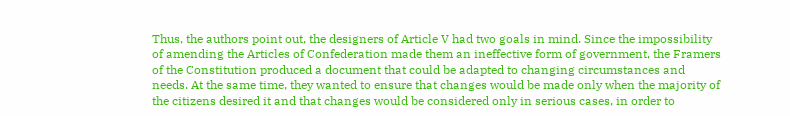Thus, the authors point out, the designers of Article V had two goals in mind. Since the impossibility of amending the Articles of Confederation made them an ineffective form of government, the Framers of the Constitution produced a document that could be adapted to changing circumstances and needs. At the same time, they wanted to ensure that changes would be made only when the majority of the citizens desired it and that changes would be considered only in serious cases, in order to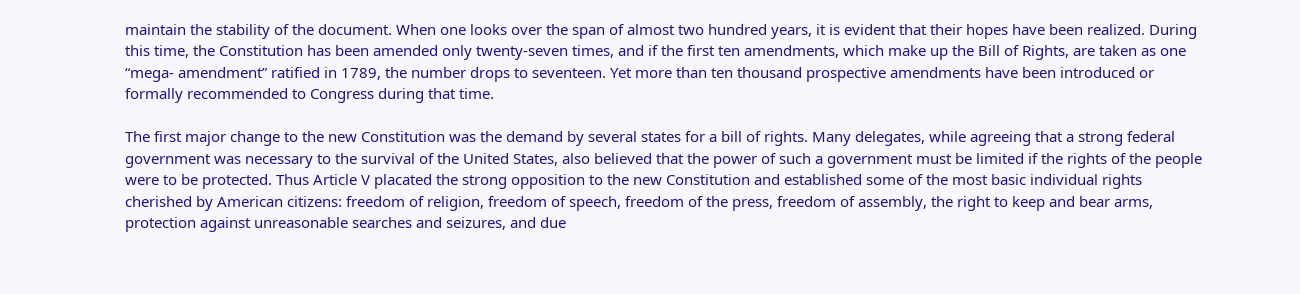maintain the stability of the document. When one looks over the span of almost two hundred years, it is evident that their hopes have been realized. During this time, the Constitution has been amended only twenty-seven times, and if the first ten amendments, which make up the Bill of Rights, are taken as one “mega- amendment” ratified in 1789, the number drops to seventeen. Yet more than ten thousand prospective amendments have been introduced or formally recommended to Congress during that time.

The first major change to the new Constitution was the demand by several states for a bill of rights. Many delegates, while agreeing that a strong federal government was necessary to the survival of the United States, also believed that the power of such a government must be limited if the rights of the people were to be protected. Thus Article V placated the strong opposition to the new Constitution and established some of the most basic individual rights cherished by American citizens: freedom of religion, freedom of speech, freedom of the press, freedom of assembly, the right to keep and bear arms, protection against unreasonable searches and seizures, and due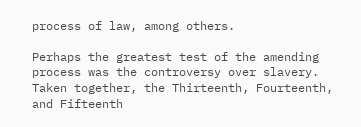process of law, among others.

Perhaps the greatest test of the amending process was the controversy over slavery. Taken together, the Thirteenth, Fourteenth, and Fifteenth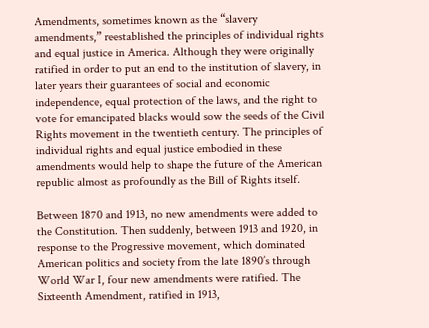Amendments, sometimes known as the “slavery amendments,” reestablished the principles of individual rights and equal justice in America. Although they were originally ratified in order to put an end to the institution of slavery, in later years their guarantees of social and economic independence, equal protection of the laws, and the right to vote for emancipated blacks would sow the seeds of the Civil Rights movement in the twentieth century. The principles of individual rights and equal justice embodied in these amendments would help to shape the future of the American republic almost as profoundly as the Bill of Rights itself.

Between 1870 and 1913, no new amendments were added to the Constitution. Then suddenly, between 1913 and 1920, in response to the Progressive movement, which dominated American politics and society from the late 1890’s through World War I, four new amendments were ratified. The Sixteenth Amendment, ratified in 1913,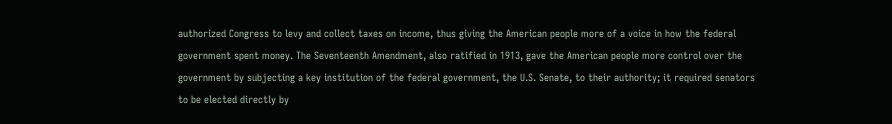authorized Congress to levy and collect taxes on income, thus giving the American people more of a voice in how the federal government spent money. The Seventeenth Amendment, also ratified in 1913, gave the American people more control over the government by subjecting a key institution of the federal government, the U.S. Senate, to their authority; it required senators to be elected directly by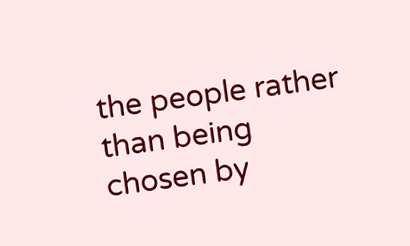the people rather than being chosen by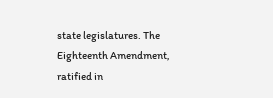state legislatures. The Eighteenth Amendment, ratified in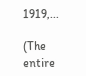1919,...

(The entire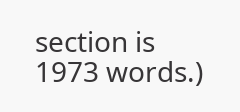section is 1973 words.)